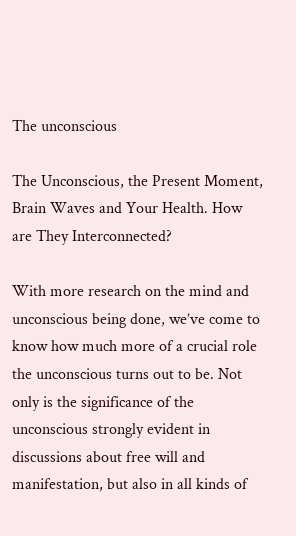The unconscious

The Unconscious, the Present Moment, Brain Waves and Your Health. How are They Interconnected?

With more research on the mind and unconscious being done, we’ve come to know how much more of a crucial role the unconscious turns out to be. Not only is the significance of the unconscious strongly evident in discussions about free will and manifestation, but also in all kinds of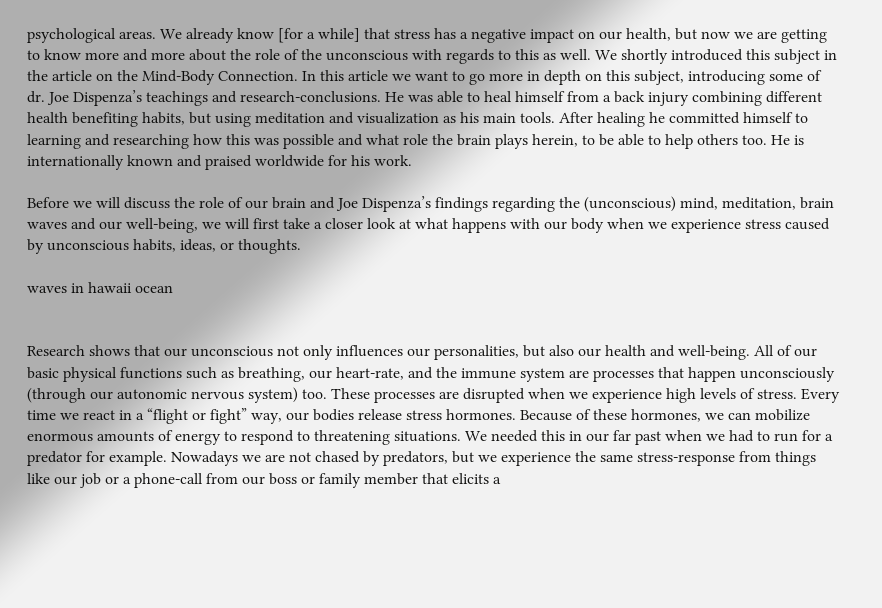psychological areas. We already know [for a while] that stress has a negative impact on our health, but now we are getting to know more and more about the role of the unconscious with regards to this as well. We shortly introduced this subject in the article on the Mind-Body Connection. In this article we want to go more in depth on this subject, introducing some of dr. Joe Dispenza’s teachings and research-conclusions. He was able to heal himself from a back injury combining different health benefiting habits, but using meditation and visualization as his main tools. After healing he committed himself to learning and researching how this was possible and what role the brain plays herein, to be able to help others too. He is internationally known and praised worldwide for his work.

Before we will discuss the role of our brain and Joe Dispenza’s findings regarding the (unconscious) mind, meditation, brain waves and our well-being, we will first take a closer look at what happens with our body when we experience stress caused by unconscious habits, ideas, or thoughts.

waves in hawaii ocean


Research shows that our unconscious not only influences our personalities, but also our health and well-being. All of our basic physical functions such as breathing, our heart-rate, and the immune system are processes that happen unconsciously (through our autonomic nervous system) too. These processes are disrupted when we experience high levels of stress. Every time we react in a “flight or fight” way, our bodies release stress hormones. Because of these hormones, we can mobilize enormous amounts of energy to respond to threatening situations. We needed this in our far past when we had to run for a predator for example. Nowadays we are not chased by predators, but we experience the same stress-response from things like our job or a phone-call from our boss or family member that elicits a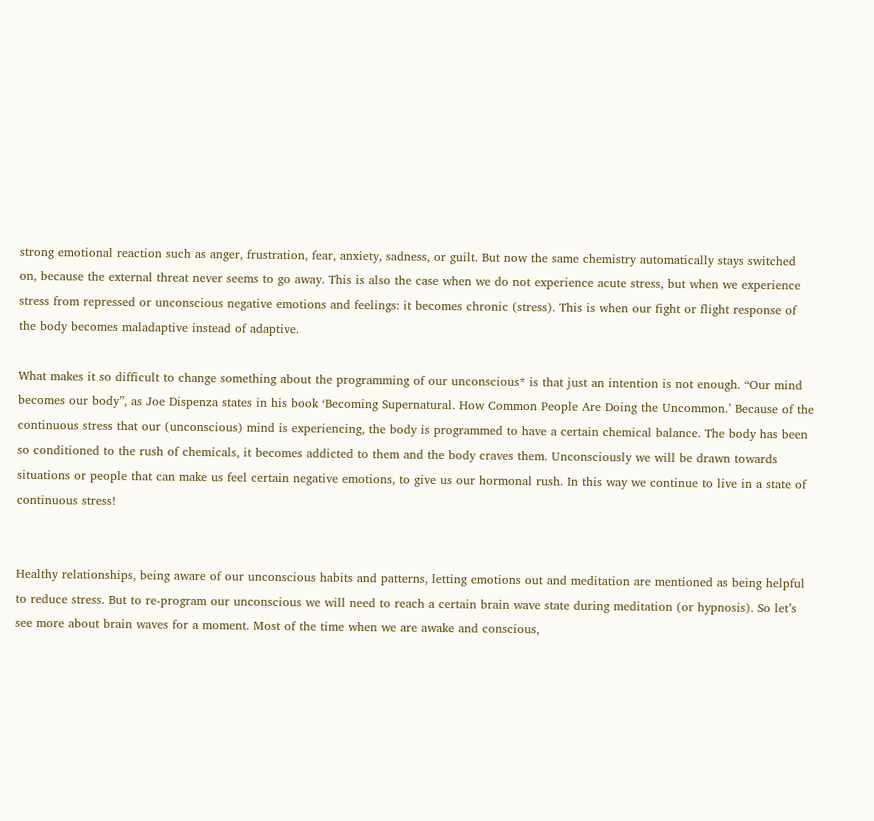strong emotional reaction such as anger, frustration, fear, anxiety, sadness, or guilt. But now the same chemistry automatically stays switched on, because the external threat never seems to go away. This is also the case when we do not experience acute stress, but when we experience stress from repressed or unconscious negative emotions and feelings: it becomes chronic (stress). This is when our fight or flight response of the body becomes maladaptive instead of adaptive.

What makes it so difficult to change something about the programming of our unconscious* is that just an intention is not enough. “Our mind becomes our body”, as Joe Dispenza states in his book ‘Becoming Supernatural. How Common People Are Doing the Uncommon.’ Because of the continuous stress that our (unconscious) mind is experiencing, the body is programmed to have a certain chemical balance. The body has been so conditioned to the rush of chemicals, it becomes addicted to them and the body craves them. Unconsciously we will be drawn towards situations or people that can make us feel certain negative emotions, to give us our hormonal rush. In this way we continue to live in a state of continuous stress!


Healthy relationships, being aware of our unconscious habits and patterns, letting emotions out and meditation are mentioned as being helpful to reduce stress. But to re-program our unconscious we will need to reach a certain brain wave state during meditation (or hypnosis). So let’s see more about brain waves for a moment. Most of the time when we are awake and conscious,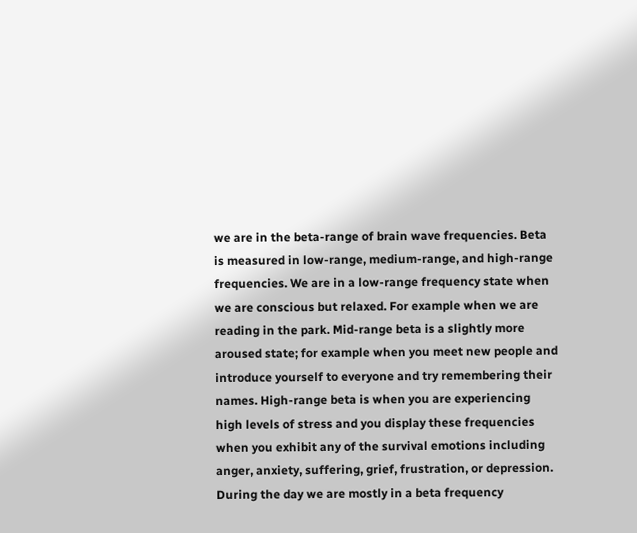we are in the beta-range of brain wave frequencies. Beta is measured in low-range, medium-range, and high-range frequencies. We are in a low-range frequency state when we are conscious but relaxed. For example when we are reading in the park. Mid-range beta is a slightly more aroused state; for example when you meet new people and introduce yourself to everyone and try remembering their names. High-range beta is when you are experiencing high levels of stress and you display these frequencies when you exhibit any of the survival emotions including anger, anxiety, suffering, grief, frustration, or depression. During the day we are mostly in a beta frequency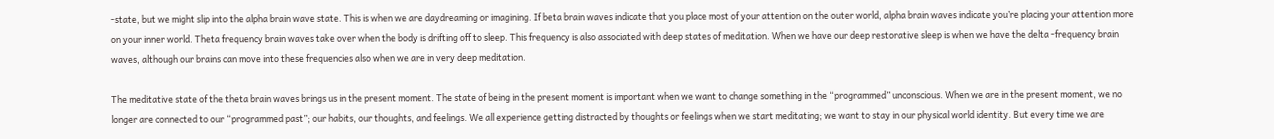-state, but we might slip into the alpha brain wave state. This is when we are daydreaming or imagining. If beta brain waves indicate that you place most of your attention on the outer world, alpha brain waves indicate you’re placing your attention more on your inner world. Theta frequency brain waves take over when the body is drifting off to sleep. This frequency is also associated with deep states of meditation. When we have our deep restorative sleep is when we have the delta -frequency brain waves, although our brains can move into these frequencies also when we are in very deep meditation.

The meditative state of the theta brain waves brings us in the present moment. The state of being in the present moment is important when we want to change something in the “programmed” unconscious. When we are in the present moment, we no longer are connected to our “programmed past”; our habits, our thoughts, and feelings. We all experience getting distracted by thoughts or feelings when we start meditating; we want to stay in our physical world identity. But every time we are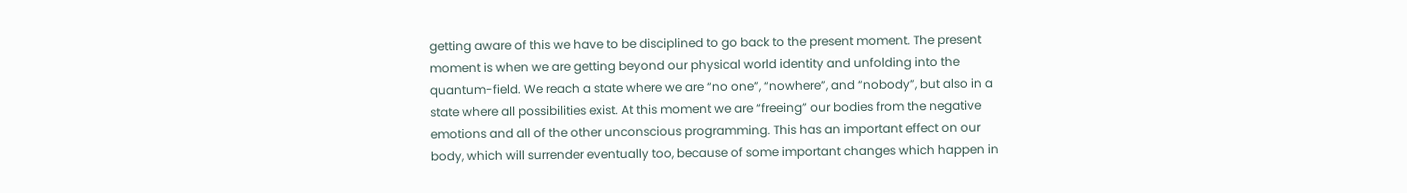getting aware of this we have to be disciplined to go back to the present moment. The present moment is when we are getting beyond our physical world identity and unfolding into the quantum-field. We reach a state where we are “no one”, “nowhere”, and “nobody”, but also in a state where all possibilities exist. At this moment we are “freeing” our bodies from the negative emotions and all of the other unconscious programming. This has an important effect on our body, which will surrender eventually too, because of some important changes which happen in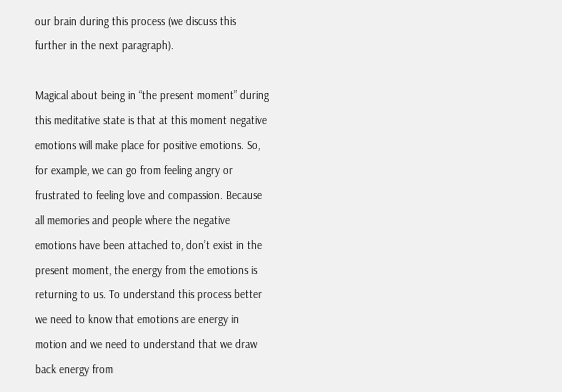our brain during this process (we discuss this further in the next paragraph).

Magical about being in “the present moment” during this meditative state is that at this moment negative emotions will make place for positive emotions. So, for example, we can go from feeling angry or frustrated to feeling love and compassion. Because all memories and people where the negative emotions have been attached to, don’t exist in the present moment, the energy from the emotions is returning to us. To understand this process better we need to know that emotions are energy in motion and we need to understand that we draw back energy from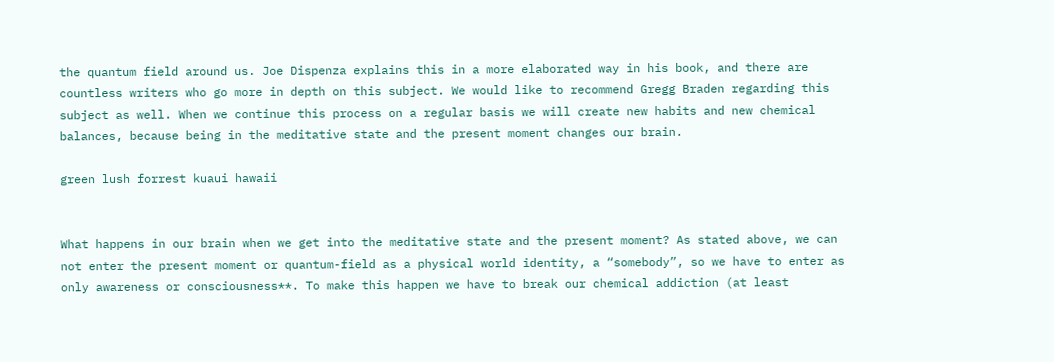the quantum field around us. Joe Dispenza explains this in a more elaborated way in his book, and there are countless writers who go more in depth on this subject. We would like to recommend Gregg Braden regarding this subject as well. When we continue this process on a regular basis we will create new habits and new chemical balances, because being in the meditative state and the present moment changes our brain.

green lush forrest kuaui hawaii


What happens in our brain when we get into the meditative state and the present moment? As stated above, we can not enter the present moment or quantum-field as a physical world identity, a “somebody”, so we have to enter as only awareness or consciousness**. To make this happen we have to break our chemical addiction (at least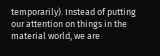temporarily). Instead of putting our attention on things in the material world, we are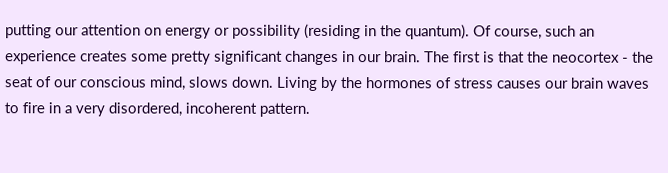putting our attention on energy or possibility (residing in the quantum). Of course, such an experience creates some pretty significant changes in our brain. The first is that the neocortex - the seat of our conscious mind, slows down. Living by the hormones of stress causes our brain waves to fire in a very disordered, incoherent pattern.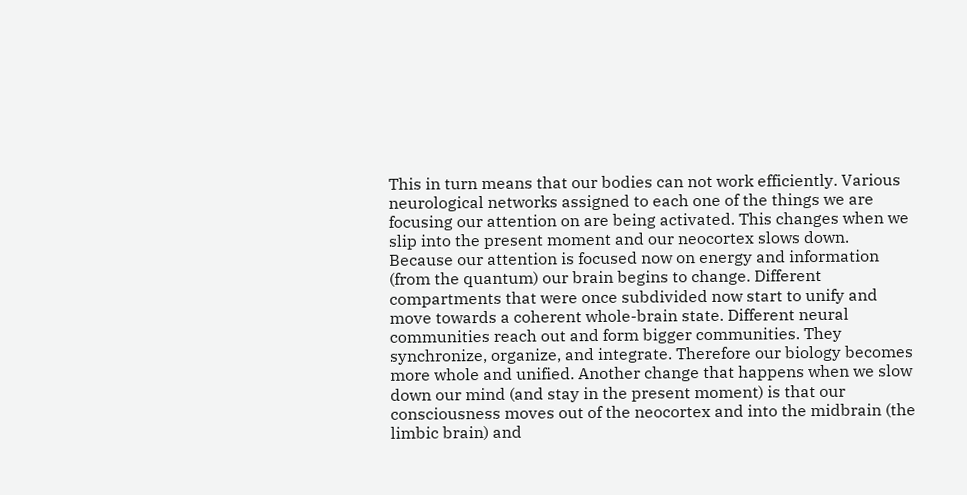This in turn means that our bodies can not work efficiently. Various neurological networks assigned to each one of the things we are focusing our attention on are being activated. This changes when we slip into the present moment and our neocortex slows down. Because our attention is focused now on energy and information (from the quantum) our brain begins to change. Different compartments that were once subdivided now start to unify and move towards a coherent whole-brain state. Different neural communities reach out and form bigger communities. They synchronize, organize, and integrate. Therefore our biology becomes more whole and unified. Another change that happens when we slow down our mind (and stay in the present moment) is that our consciousness moves out of the neocortex and into the midbrain (the limbic brain) and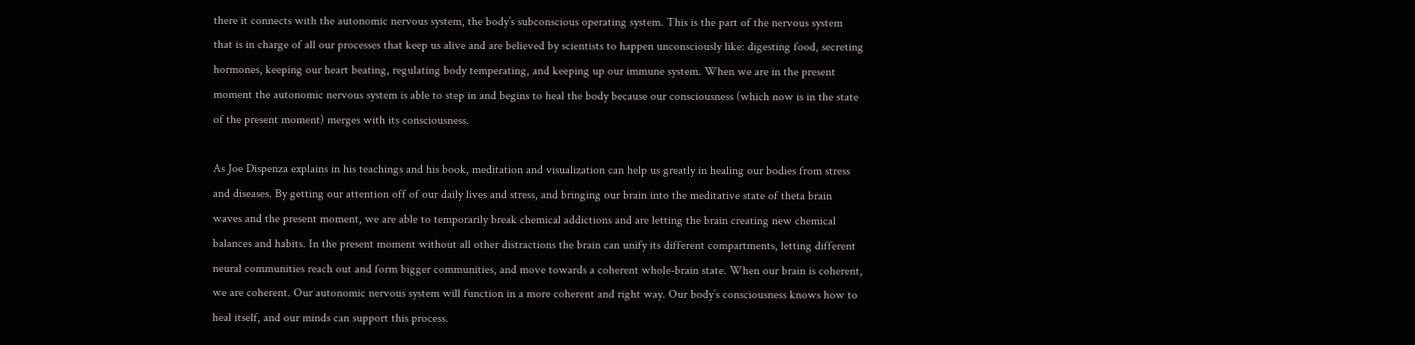there it connects with the autonomic nervous system, the body’s subconscious operating system. This is the part of the nervous system that is in charge of all our processes that keep us alive and are believed by scientists to happen unconsciously like: digesting food, secreting hormones, keeping our heart beating, regulating body temperating, and keeping up our immune system. When we are in the present moment the autonomic nervous system is able to step in and begins to heal the body because our consciousness (which now is in the state of the present moment) merges with its consciousness.

As Joe Dispenza explains in his teachings and his book, meditation and visualization can help us greatly in healing our bodies from stress and diseases. By getting our attention off of our daily lives and stress, and bringing our brain into the meditative state of theta brain waves and the present moment, we are able to temporarily break chemical addictions and are letting the brain creating new chemical balances and habits. In the present moment without all other distractions the brain can unify its different compartments, letting different neural communities reach out and form bigger communities, and move towards a coherent whole-brain state. When our brain is coherent, we are coherent. Our autonomic nervous system will function in a more coherent and right way. Our body’s consciousness knows how to heal itself, and our minds can support this process.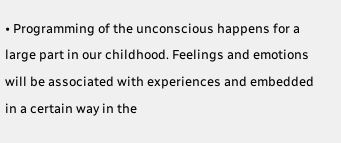• Programming of the unconscious happens for a large part in our childhood. Feelings and emotions will be associated with experiences and embedded in a certain way in the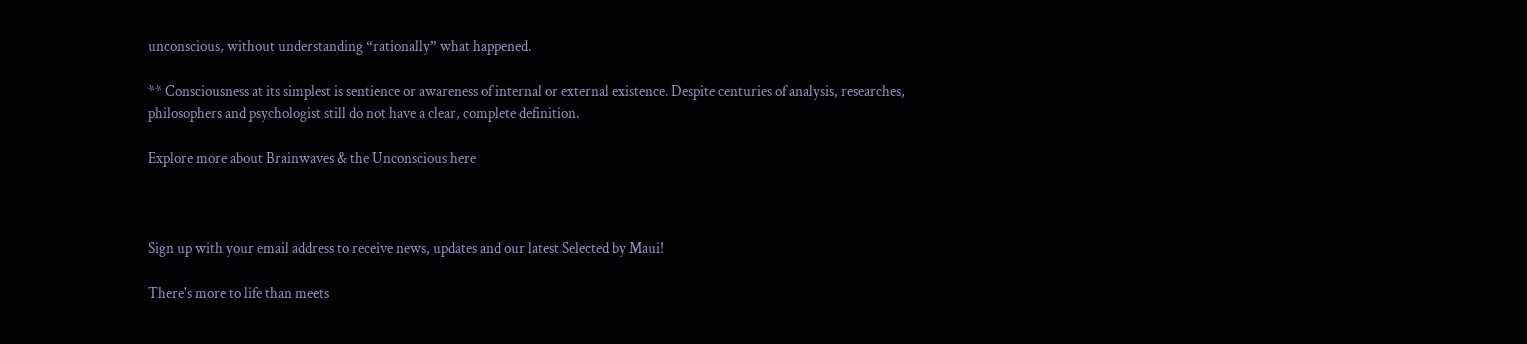unconscious, without understanding “rationally” what happened.

** Consciousness at its simplest is sentience or awareness of internal or external existence. Despite centuries of analysis, researches, philosophers and psychologist still do not have a clear, complete definition.

Explore more about Brainwaves & the Unconscious here



Sign up with your email address to receive news, updates and our latest Selected by Maui!

There's more to life than meets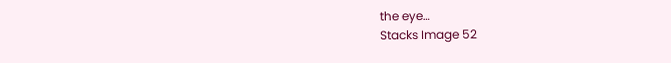the eye…
Stacks Image 52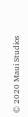© 2020 Maui Studios